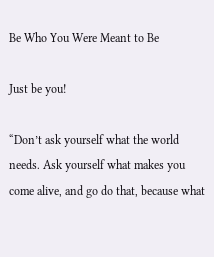Be Who You Were Meant to Be

Just be you!

“Don’t ask yourself what the world needs. Ask yourself what makes you come alive, and go do that, because what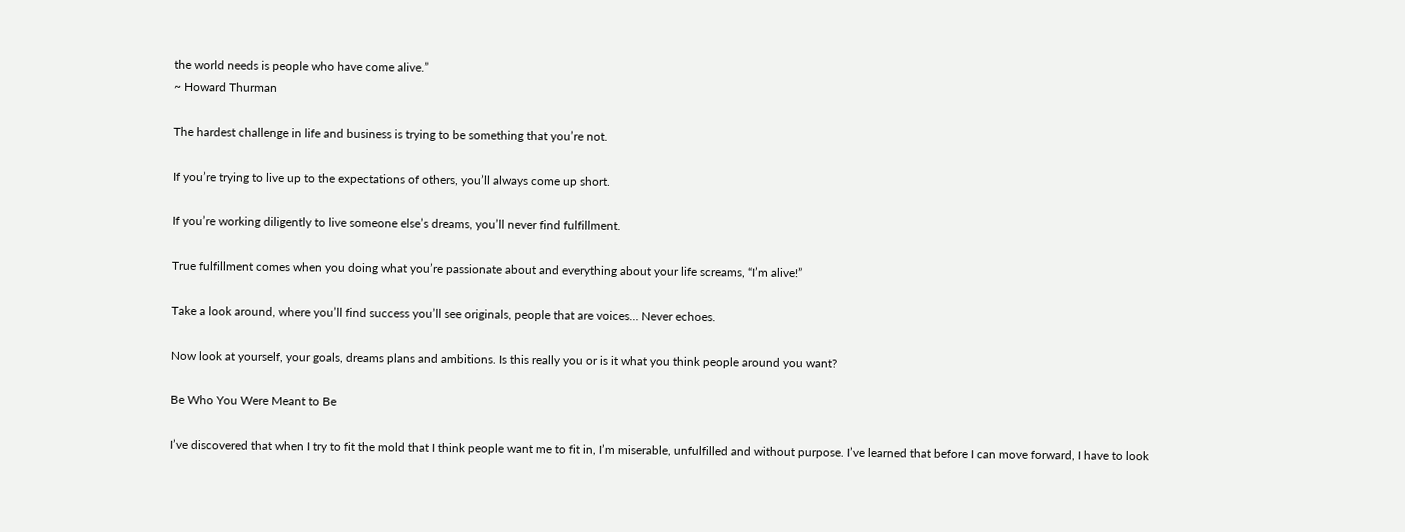the world needs is people who have come alive.”
~ Howard Thurman

The hardest challenge in life and business is trying to be something that you’re not.

If you’re trying to live up to the expectations of others, you’ll always come up short.

If you’re working diligently to live someone else’s dreams, you’ll never find fulfillment.

True fulfillment comes when you doing what you’re passionate about and everything about your life screams, “I’m alive!”

Take a look around, where you’ll find success you’ll see originals, people that are voices… Never echoes.

Now look at yourself, your goals, dreams plans and ambitions. Is this really you or is it what you think people around you want?

Be Who You Were Meant to Be

I’ve discovered that when I try to fit the mold that I think people want me to fit in, I’m miserable, unfulfilled and without purpose. I’ve learned that before I can move forward, I have to look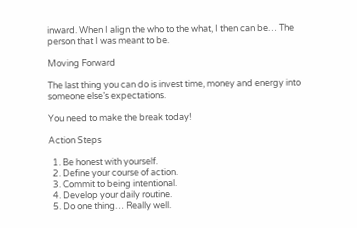inward. When I align the who to the what, I then can be… The person that I was meant to be.

Moving Forward

The last thing you can do is invest time, money and energy into someone else’s expectations.

You need to make the break today!

Action Steps

  1. Be honest with yourself.
  2. Define your course of action.
  3. Commit to being intentional.
  4. Develop your daily routine.
  5. Do one thing… Really well.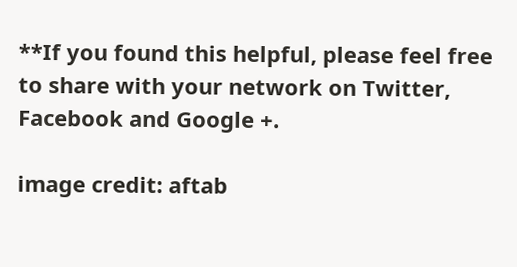**If you found this helpful, please feel free to share with your network on Twitter, Facebook and Google +.

image credit: aftab